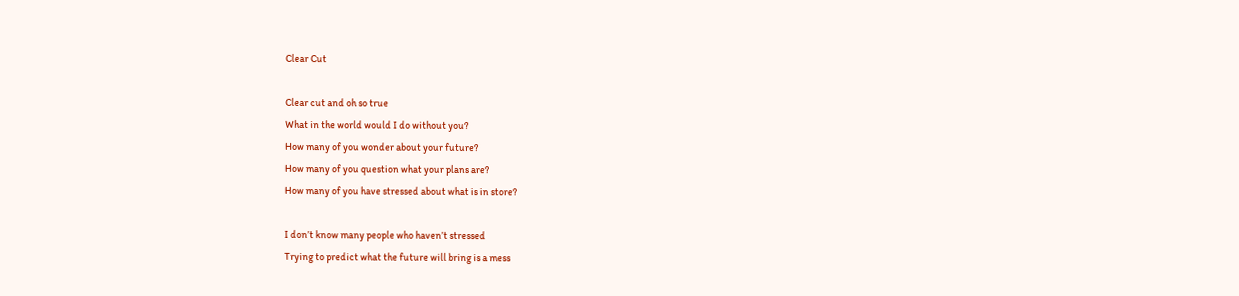Clear Cut

Clear cut and oh so true
What in the world would I do without you?
How many of you wonder about your future?
How many of you question what your plans are?
How many of you have stressed about what is in store?

I don’t know many people who haven’t stressed
Trying to predict what the future will bring is a mess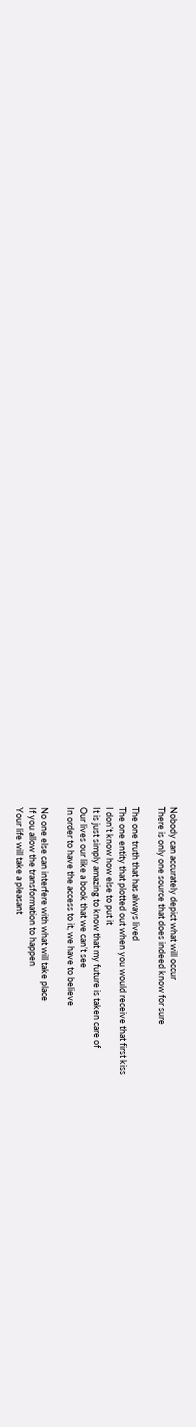Nobody can accurately depict what will occur
There is only one source that does indeed know for sure

The one truth that has always lived
The one entity that plotted out when you would receive that first kiss
I don’t know how else to put it
It is just simply amazing to know that my future is taken care of
Our lives our like a book that we can’t see
In order to have the access to it, we have to believe

No one else can interfere with what will take place
If you allow the transformation to happen
Your life will take a pleasant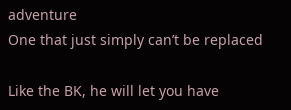adventure
One that just simply can’t be replaced

Like the BK, he will let you have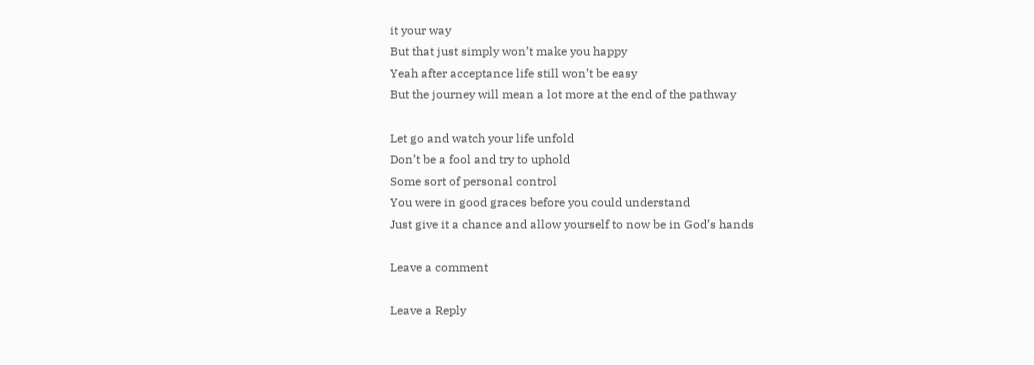it your way
But that just simply won’t make you happy
Yeah after acceptance life still won’t be easy
But the journey will mean a lot more at the end of the pathway

Let go and watch your life unfold
Don’t be a fool and try to uphold
Some sort of personal control
You were in good graces before you could understand
Just give it a chance and allow yourself to now be in God’s hands

Leave a comment

Leave a Reply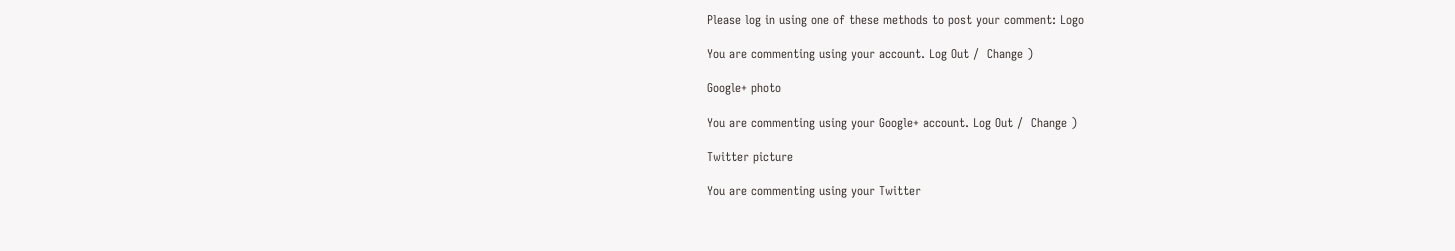Please log in using one of these methods to post your comment: Logo

You are commenting using your account. Log Out /  Change )

Google+ photo

You are commenting using your Google+ account. Log Out /  Change )

Twitter picture

You are commenting using your Twitter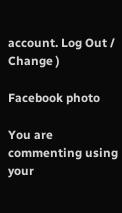account. Log Out /  Change )

Facebook photo

You are commenting using your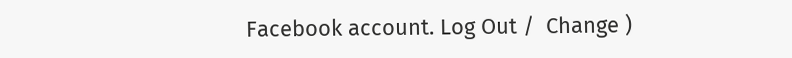Facebook account. Log Out /  Change )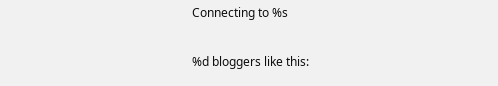Connecting to %s

%d bloggers like this: